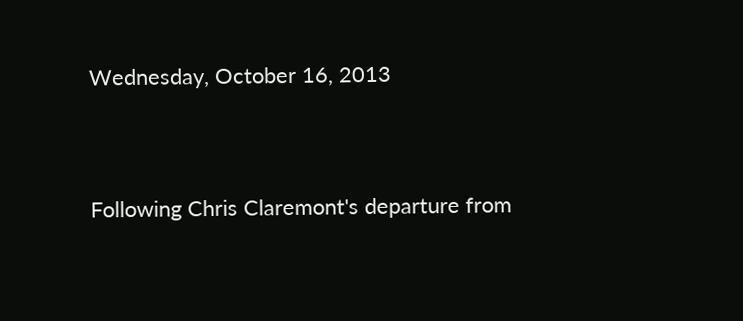Wednesday, October 16, 2013


Following Chris Claremont's departure from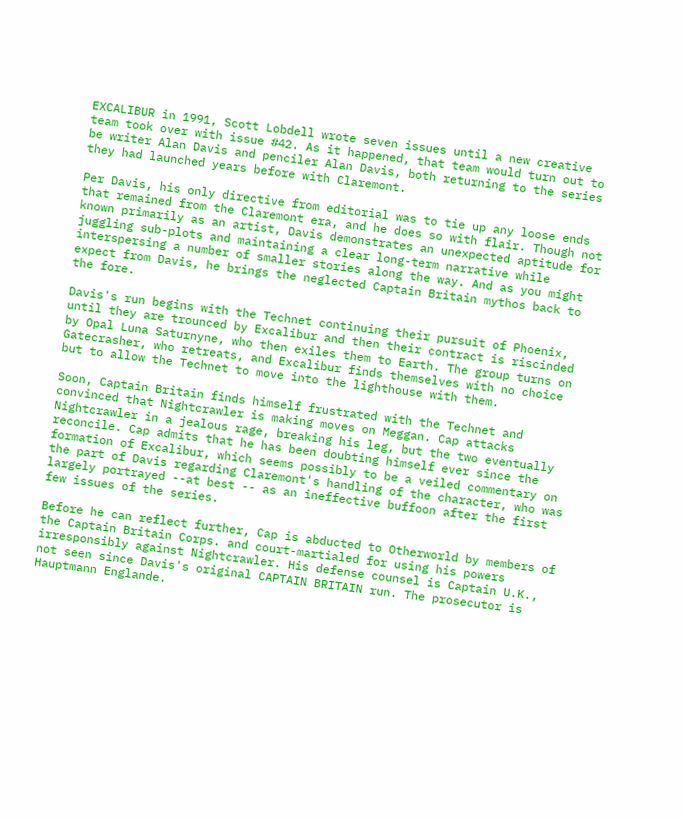EXCALIBUR in 1991, Scott Lobdell wrote seven issues until a new creative team took over with issue #42. As it happened, that team would turn out to be writer Alan Davis and penciler Alan Davis, both returning to the series they had launched years before with Claremont.

Per Davis, his only directive from editorial was to tie up any loose ends that remained from the Claremont era, and he does so with flair. Though not known primarily as an artist, Davis demonstrates an unexpected aptitude for juggling sub-plots and maintaining a clear long-term narrative while interspersing a number of smaller stories along the way. And as you might expect from Davis, he brings the neglected Captain Britain mythos back to the fore.

Davis's run begins with the Technet continuing their pursuit of Phoenix, until they are trounced by Excalibur and then their contract is riscinded by Opal Luna Saturnyne, who then exiles them to Earth. The group turns on Gatecrasher, who retreats, and Excalibur finds themselves with no choice but to allow the Technet to move into the lighthouse with them.

Soon, Captain Britain finds himself frustrated with the Technet and convinced that Nightcrawler is making moves on Meggan. Cap attacks Nightcrawler in a jealous rage, breaking his leg, but the two eventually reconcile. Cap admits that he has been doubting himself ever since the formation of Excalibur, which seems possibly to be a veiled commentary on the part of Davis regarding Claremont's handling of the character, who was largely portrayed --at best -- as an ineffective buffoon after the first few issues of the series.

Before he can reflect further, Cap is abducted to Otherworld by members of the Captain Britain Corps. and court-martialed for using his powers irresponsibly against Nightcrawler. His defense counsel is Captain U.K., not seen since Davis's original CAPTAIN BRITAIN run. The prosecutor is Hauptmann Englande.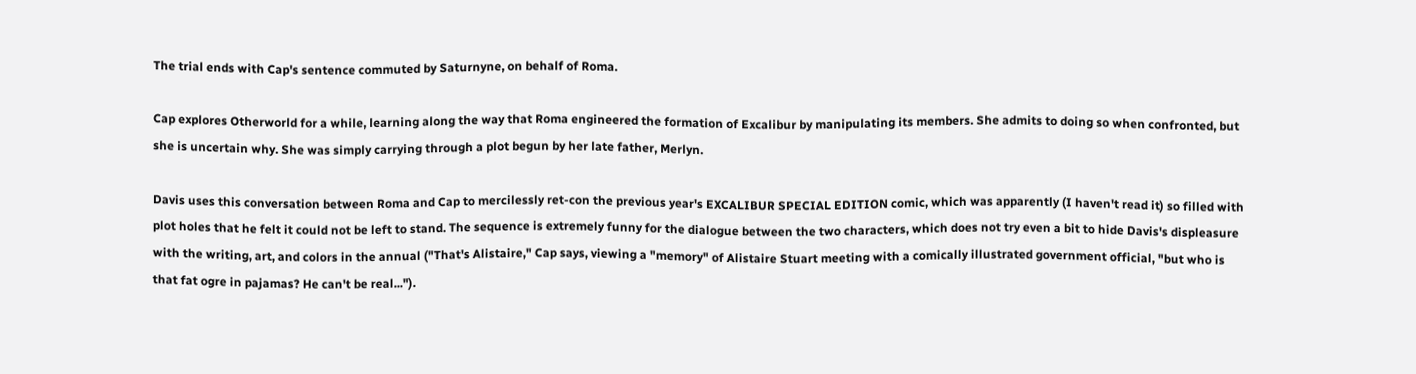The trial ends with Cap's sentence commuted by Saturnyne, on behalf of Roma.

Cap explores Otherworld for a while, learning along the way that Roma engineered the formation of Excalibur by manipulating its members. She admits to doing so when confronted, but she is uncertain why. She was simply carrying through a plot begun by her late father, Merlyn.

Davis uses this conversation between Roma and Cap to mercilessly ret-con the previous year's EXCALIBUR SPECIAL EDITION comic, which was apparently (I haven't read it) so filled with plot holes that he felt it could not be left to stand. The sequence is extremely funny for the dialogue between the two characters, which does not try even a bit to hide Davis's displeasure with the writing, art, and colors in the annual ("That's Alistaire," Cap says, viewing a "memory" of Alistaire Stuart meeting with a comically illustrated government official, "but who is that fat ogre in pajamas? He can't be real...").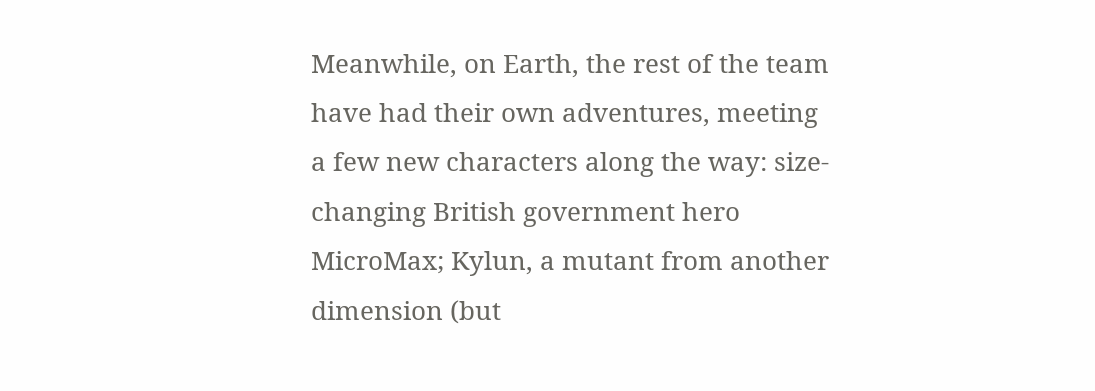Meanwhile, on Earth, the rest of the team have had their own adventures, meeting a few new characters along the way: size-changing British government hero MicroMax; Kylun, a mutant from another dimension (but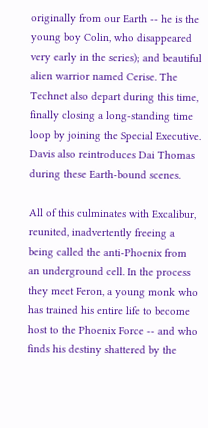originally from our Earth -- he is the young boy Colin, who disappeared very early in the series); and beautiful alien warrior named Cerise. The Technet also depart during this time, finally closing a long-standing time loop by joining the Special Executive. Davis also reintroduces Dai Thomas during these Earth-bound scenes.

All of this culminates with Excalibur, reunited, inadvertently freeing a being called the anti-Phoenix from an underground cell. In the process they meet Feron, a young monk who has trained his entire life to become host to the Phoenix Force -- and who finds his destiny shattered by the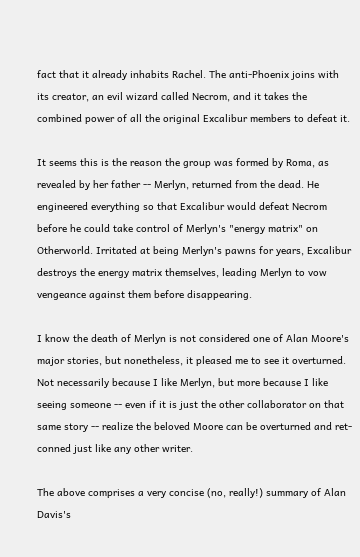fact that it already inhabits Rachel. The anti-Phoenix joins with its creator, an evil wizard called Necrom, and it takes the combined power of all the original Excalibur members to defeat it.

It seems this is the reason the group was formed by Roma, as revealed by her father -- Merlyn, returned from the dead. He engineered everything so that Excalibur would defeat Necrom before he could take control of Merlyn's "energy matrix" on Otherworld. Irritated at being Merlyn's pawns for years, Excalibur destroys the energy matrix themselves, leading Merlyn to vow vengeance against them before disappearing.

I know the death of Merlyn is not considered one of Alan Moore's major stories, but nonetheless, it pleased me to see it overturned. Not necessarily because I like Merlyn, but more because I like seeing someone -- even if it is just the other collaborator on that same story -- realize the beloved Moore can be overturned and ret-conned just like any other writer.

The above comprises a very concise (no, really!) summary of Alan Davis's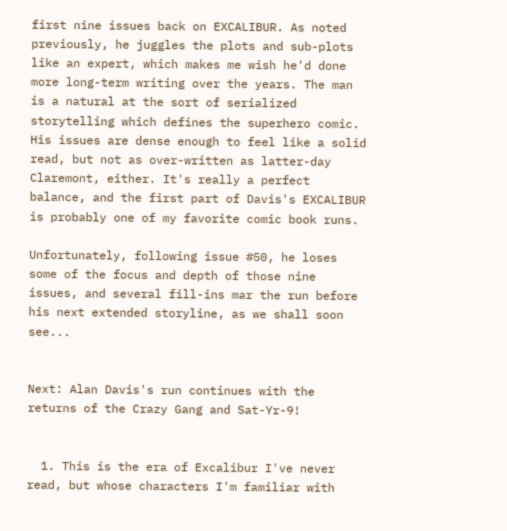first nine issues back on EXCALIBUR. As noted previously, he juggles the plots and sub-plots like an expert, which makes me wish he'd done more long-term writing over the years. The man is a natural at the sort of serialized storytelling which defines the superhero comic. His issues are dense enough to feel like a solid read, but not as over-written as latter-day Claremont, either. It's really a perfect balance, and the first part of Davis's EXCALIBUR is probably one of my favorite comic book runs.

Unfortunately, following issue #50, he loses some of the focus and depth of those nine issues, and several fill-ins mar the run before his next extended storyline, as we shall soon see...


Next: Alan Davis's run continues with the returns of the Crazy Gang and Sat-Yr-9!


  1. This is the era of Excalibur I've never read, but whose characters I'm familiar with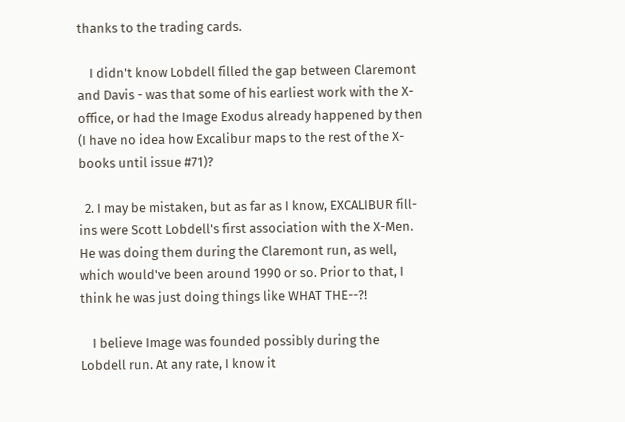thanks to the trading cards.

    I didn't know Lobdell filled the gap between Claremont and Davis - was that some of his earliest work with the X-office, or had the Image Exodus already happened by then (I have no idea how Excalibur maps to the rest of the X-books until issue #71)?

  2. I may be mistaken, but as far as I know, EXCALIBUR fill-ins were Scott Lobdell's first association with the X-Men. He was doing them during the Claremont run, as well, which would've been around 1990 or so. Prior to that, I think he was just doing things like WHAT THE--?!

    I believe Image was founded possibly during the Lobdell run. At any rate, I know it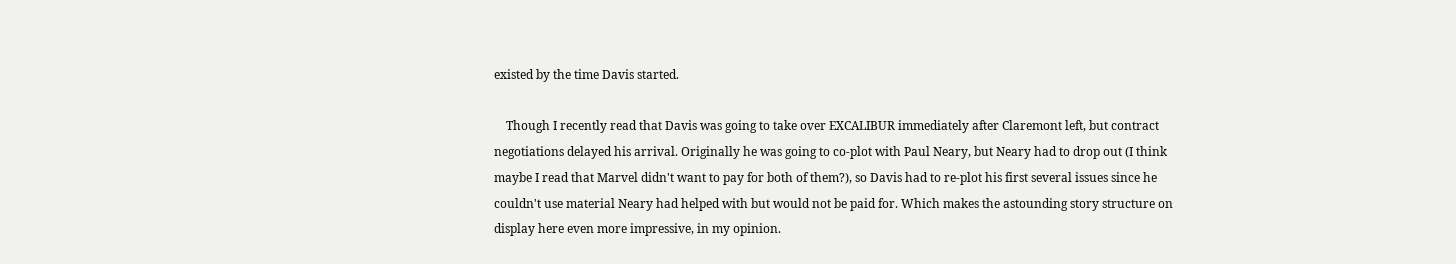existed by the time Davis started.

    Though I recently read that Davis was going to take over EXCALIBUR immediately after Claremont left, but contract negotiations delayed his arrival. Originally he was going to co-plot with Paul Neary, but Neary had to drop out (I think maybe I read that Marvel didn't want to pay for both of them?), so Davis had to re-plot his first several issues since he couldn't use material Neary had helped with but would not be paid for. Which makes the astounding story structure on display here even more impressive, in my opinion.